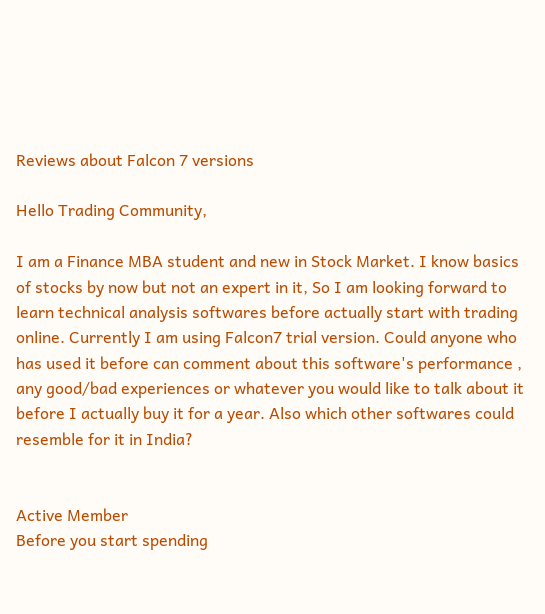Reviews about Falcon 7 versions

Hello Trading Community,

I am a Finance MBA student and new in Stock Market. I know basics of stocks by now but not an expert in it, So I am looking forward to learn technical analysis softwares before actually start with trading online. Currently I am using Falcon7 trial version. Could anyone who has used it before can comment about this software's performance , any good/bad experiences or whatever you would like to talk about it before I actually buy it for a year. Also which other softwares could resemble for it in India?


Active Member
Before you start spending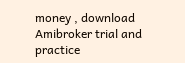money , download Amibroker trial and practice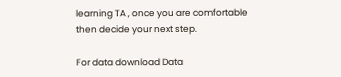learning TA , once you are comfortable then decide your next step.

For data download Data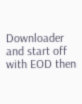Downloader and start off with EOD then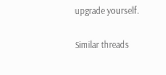upgrade yourself.

Similar threads